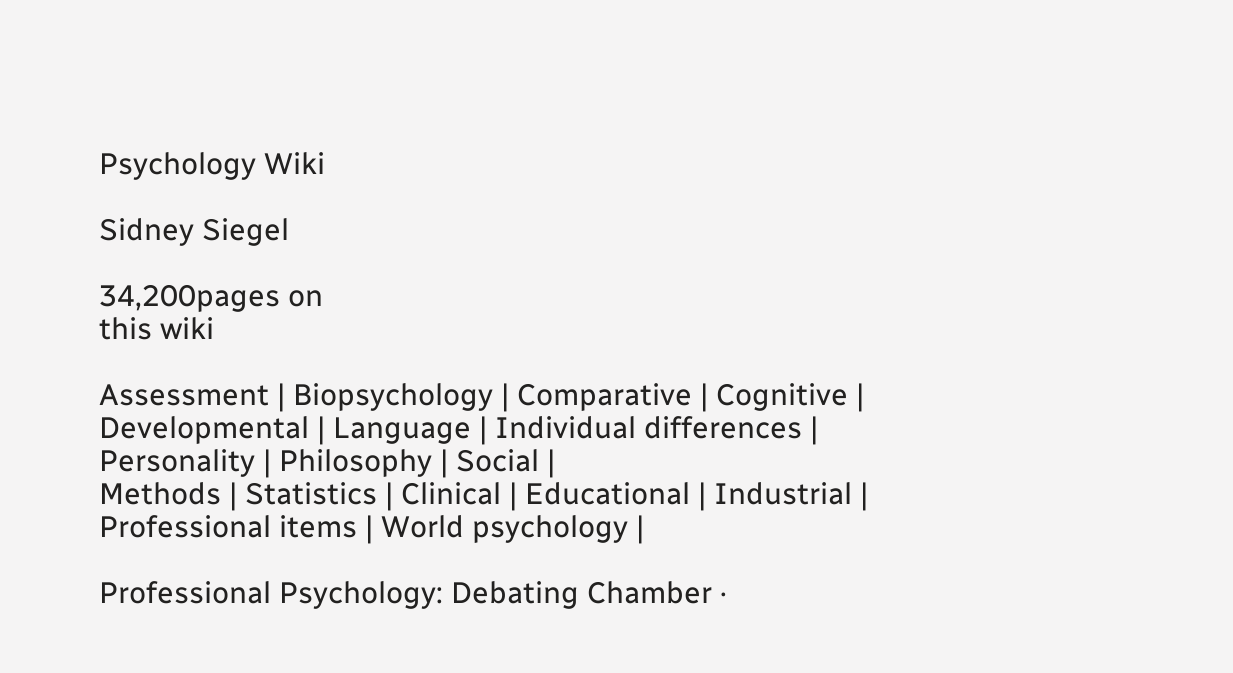Psychology Wiki

Sidney Siegel

34,200pages on
this wiki

Assessment | Biopsychology | Comparative | Cognitive | Developmental | Language | Individual differences | Personality | Philosophy | Social |
Methods | Statistics | Clinical | Educational | Industrial | Professional items | World psychology |

Professional Psychology: Debating Chamber ·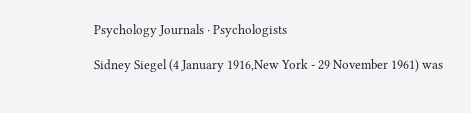Psychology Journals · Psychologists

Sidney Siegel (4 January 1916,New York - 29 November 1961) was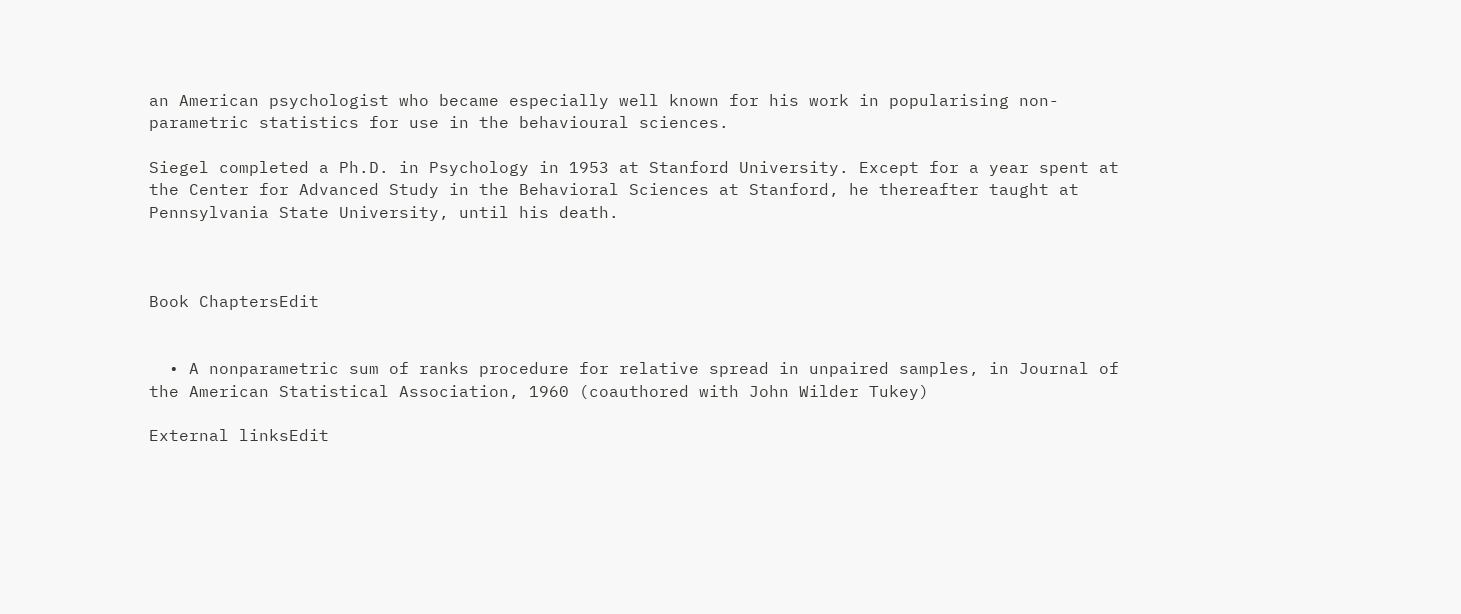an American psychologist who became especially well known for his work in popularising non-parametric statistics for use in the behavioural sciences.

Siegel completed a Ph.D. in Psychology in 1953 at Stanford University. Except for a year spent at the Center for Advanced Study in the Behavioral Sciences at Stanford, he thereafter taught at Pennsylvania State University, until his death.



Book ChaptersEdit


  • A nonparametric sum of ranks procedure for relative spread in unpaired samples, in Journal of the American Statistical Association, 1960 (coauthored with John Wilder Tukey)

External linksEdit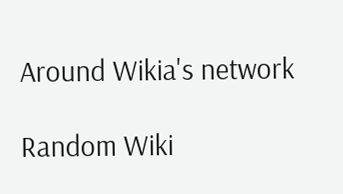Around Wikia's network

Random Wiki